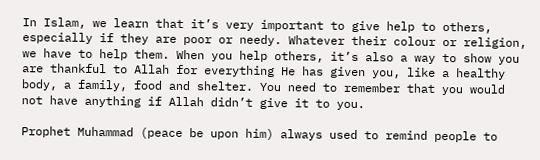In Islam, we learn that it’s very important to give help to others, especially if they are poor or needy. Whatever their colour or religion, we have to help them. When you help others, it’s also a way to show you are thankful to Allah for everything He has given you, like a healthy body, a family, food and shelter. You need to remember that you would not have anything if Allah didn’t give it to you.

Prophet Muhammad (peace be upon him) always used to remind people to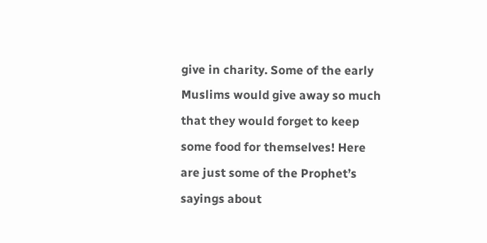give in charity. Some of the early Muslims would give away so much that they would forget to keep some food for themselves! Here are just some of the Prophet’s sayings about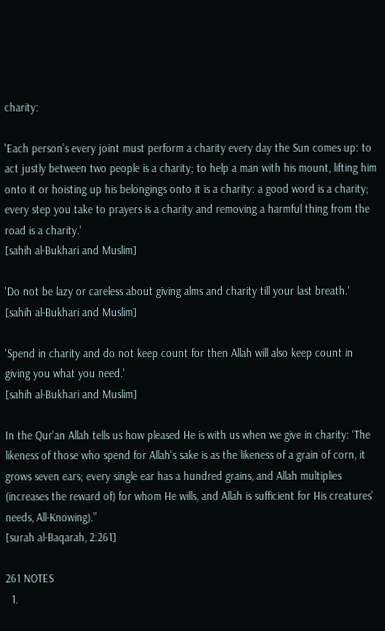charity:

'Each person’s every joint must perform a charity every day the Sun comes up: to act justly between two people is a charity; to help a man with his mount, lifting him onto it or hoisting up his belongings onto it is a charity: a good word is a charity; every step you take to prayers is a charity and removing a harmful thing from the road is a charity.'
[sahih al-Bukhari and Muslim]

'Do not be lazy or careless about giving alms and charity till your last breath.'
[sahih al-Bukhari and Muslim]

'Spend in charity and do not keep count for then Allah will also keep count in giving you what you need.'
[sahih al-Bukhari and Muslim]

In the Qur’an Allah tells us how pleased He is with us when we give in charity: ‘The likeness of those who spend for Allah’s sake is as the likeness of a grain of corn, it grows seven ears; every single ear has a hundred grains, and Allah multiplies (increases the reward of) for whom He wills, and Allah is sufficient for His creatures’ needs, All-Knowing).”
[surah al-Baqarah, 2:261]

261 NOTES
  1.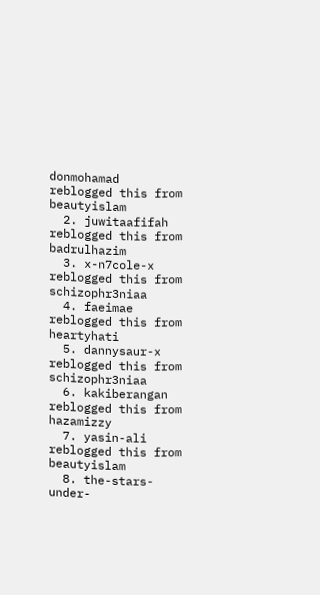donmohamad reblogged this from beautyislam
  2. juwitaafifah reblogged this from badrulhazim
  3. x-n7cole-x reblogged this from schizophr3niaa
  4. faeimae reblogged this from heartyhati
  5. dannysaur-x reblogged this from schizophr3niaa
  6. kakiberangan reblogged this from hazamizzy
  7. yasin-ali reblogged this from beautyislam
  8. the-stars-under-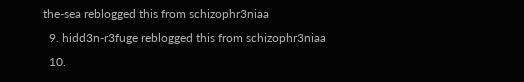the-sea reblogged this from schizophr3niaa
  9. hidd3n-r3fuge reblogged this from schizophr3niaa
  10.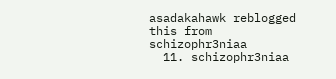asadakahawk reblogged this from schizophr3niaa
  11. schizophr3niaa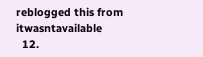reblogged this from itwasntavailable
  12.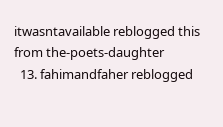itwasntavailable reblogged this from the-poets-daughter
  13. fahimandfaher reblogged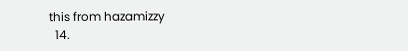this from hazamizzy
  14.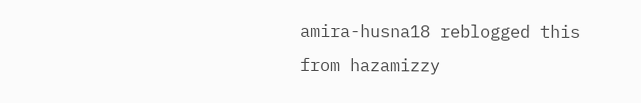amira-husna18 reblogged this from hazamizzy